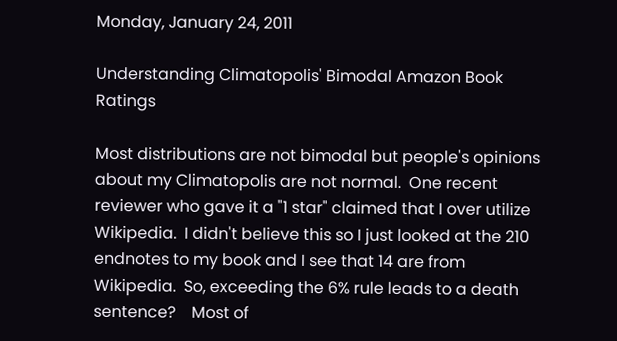Monday, January 24, 2011

Understanding Climatopolis' Bimodal Amazon Book Ratings

Most distributions are not bimodal but people's opinions about my Climatopolis are not normal.  One recent  reviewer who gave it a "1 star" claimed that I over utilize Wikipedia.  I didn't believe this so I just looked at the 210 endnotes to my book and I see that 14 are from Wikipedia.  So, exceeding the 6% rule leads to a death sentence?    Most of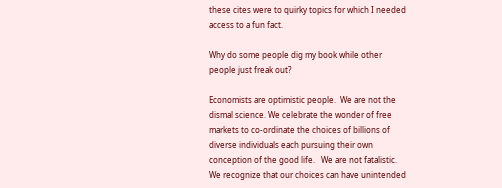these cites were to quirky topics for which I needed access to a fun fact.

Why do some people dig my book while other people just freak out?

Economists are optimistic people.  We are not the dismal science. We celebrate the wonder of free markets to co-ordinate the choices of billions of diverse individuals each pursuing their own conception of the good life.   We are not fatalistic.  We recognize that our choices can have unintended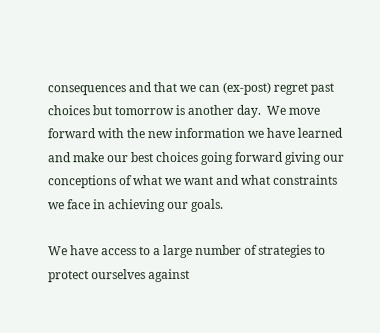consequences and that we can (ex-post) regret past choices but tomorrow is another day.  We move forward with the new information we have learned and make our best choices going forward giving our conceptions of what we want and what constraints we face in achieving our goals.

We have access to a large number of strategies to protect ourselves against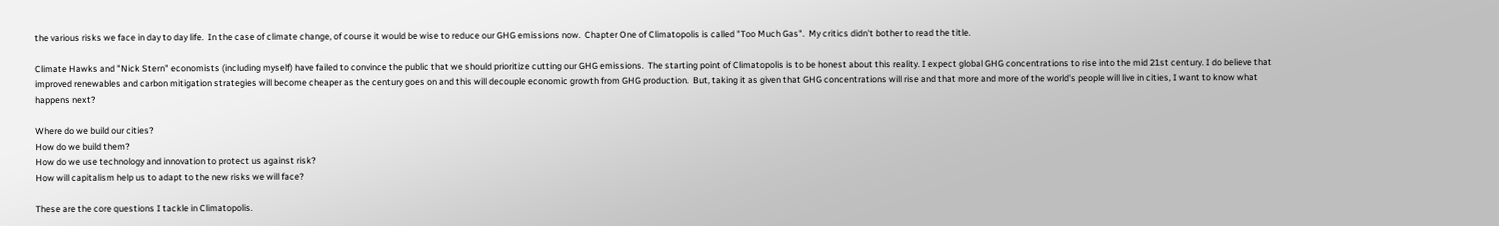the various risks we face in day to day life.  In the case of climate change, of course it would be wise to reduce our GHG emissions now.  Chapter One of Climatopolis is called "Too Much Gas".  My critics didn't bother to read the title.

Climate Hawks and "Nick Stern" economists (including myself) have failed to convince the public that we should prioritize cutting our GHG emissions.  The starting point of Climatopolis is to be honest about this reality. I expect global GHG concentrations to rise into the mid 21st century. I do believe that improved renewables and carbon mitigation strategies will become cheaper as the century goes on and this will decouple economic growth from GHG production.  But, taking it as given that GHG concentrations will rise and that more and more of the world's people will live in cities, I want to know what happens next?

Where do we build our cities?
How do we build them?
How do we use technology and innovation to protect us against risk?
How will capitalism help us to adapt to the new risks we will face?

These are the core questions I tackle in Climatopolis.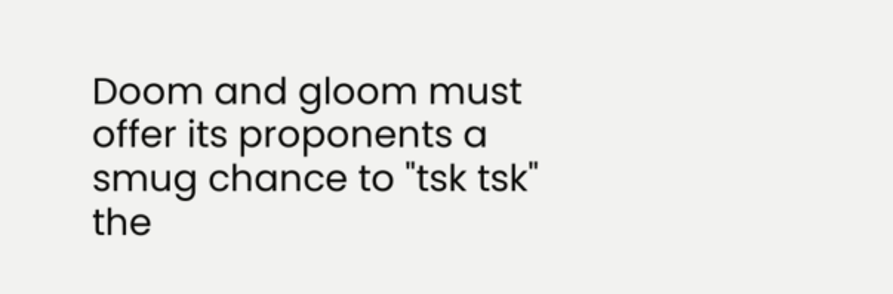Doom and gloom must offer its proponents a smug chance to "tsk tsk" the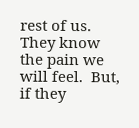rest of us.  They know the pain we will feel.  But, if they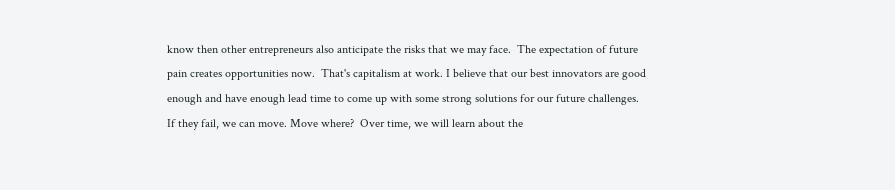know then other entrepreneurs also anticipate the risks that we may face.  The expectation of future pain creates opportunities now.  That's capitalism at work. I believe that our best innovators are good enough and have enough lead time to come up with some strong solutions for our future challenges. If they fail, we can move. Move where?  Over time, we will learn about the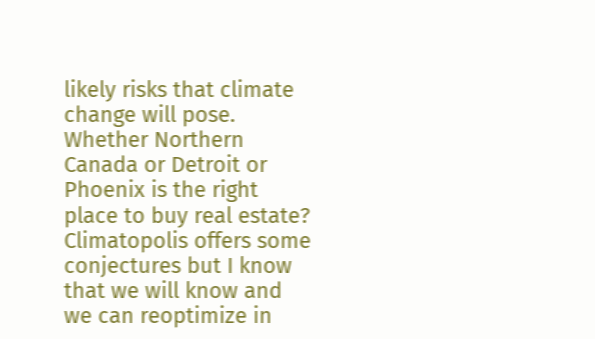likely risks that climate change will pose.  Whether Northern Canada or Detroit or Phoenix is the right place to buy real estate?  Climatopolis offers some conjectures but I know that we will know and we can reoptimize in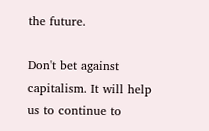the future.

Don't bet against capitalism. It will help us to continue to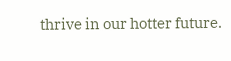thrive in our hotter future.